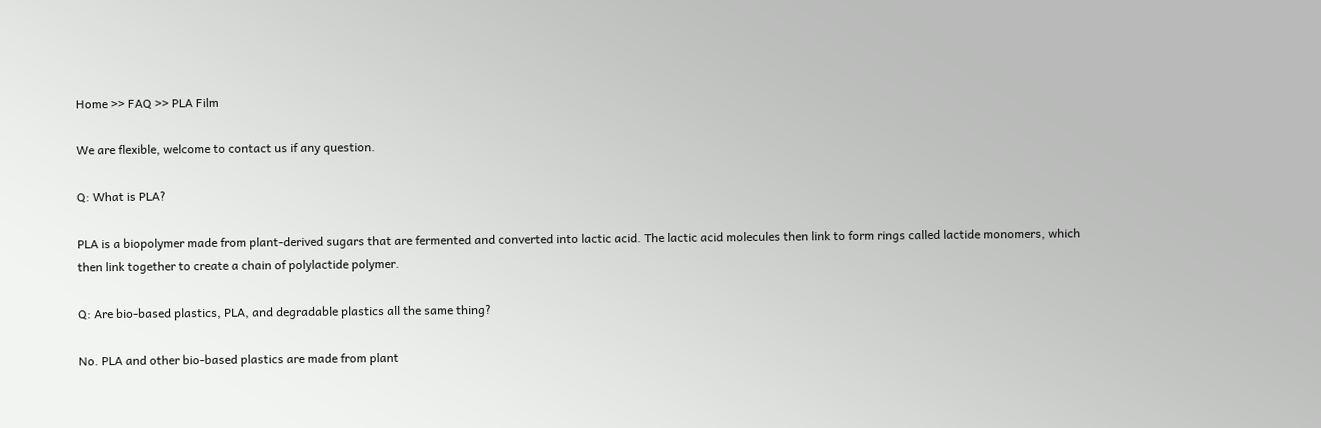Home >> FAQ >> PLA Film

We are flexible, welcome to contact us if any question.

Q: What is PLA?

PLA is a biopolymer made from plant-derived sugars that are fermented and converted into lactic acid. The lactic acid molecules then link to form rings called lactide monomers, which then link together to create a chain of polylactide polymer.

Q: Are bio-based plastics, PLA, and degradable plastics all the same thing?

No. PLA and other bio-based plastics are made from plant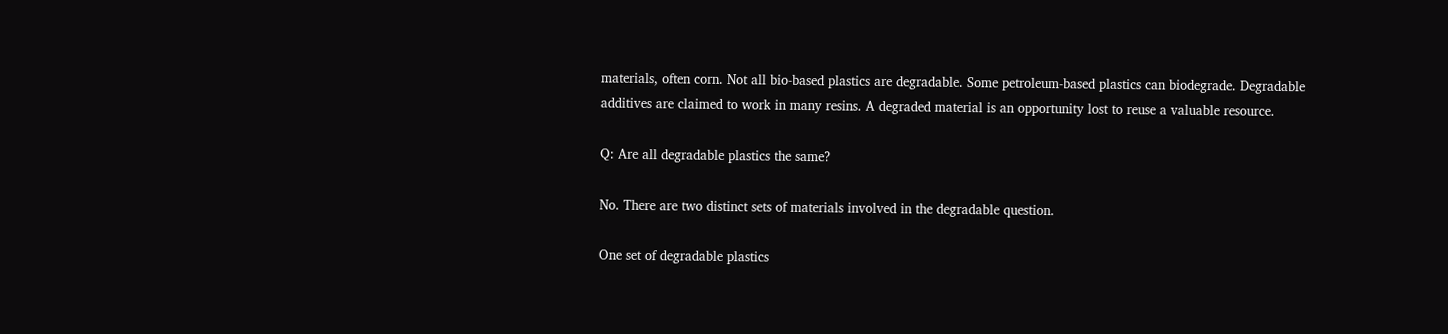materials, often corn. Not all bio-based plastics are degradable. Some petroleum-based plastics can biodegrade. Degradable additives are claimed to work in many resins. A degraded material is an opportunity lost to reuse a valuable resource.

Q: Are all degradable plastics the same?

No. There are two distinct sets of materials involved in the degradable question.

One set of degradable plastics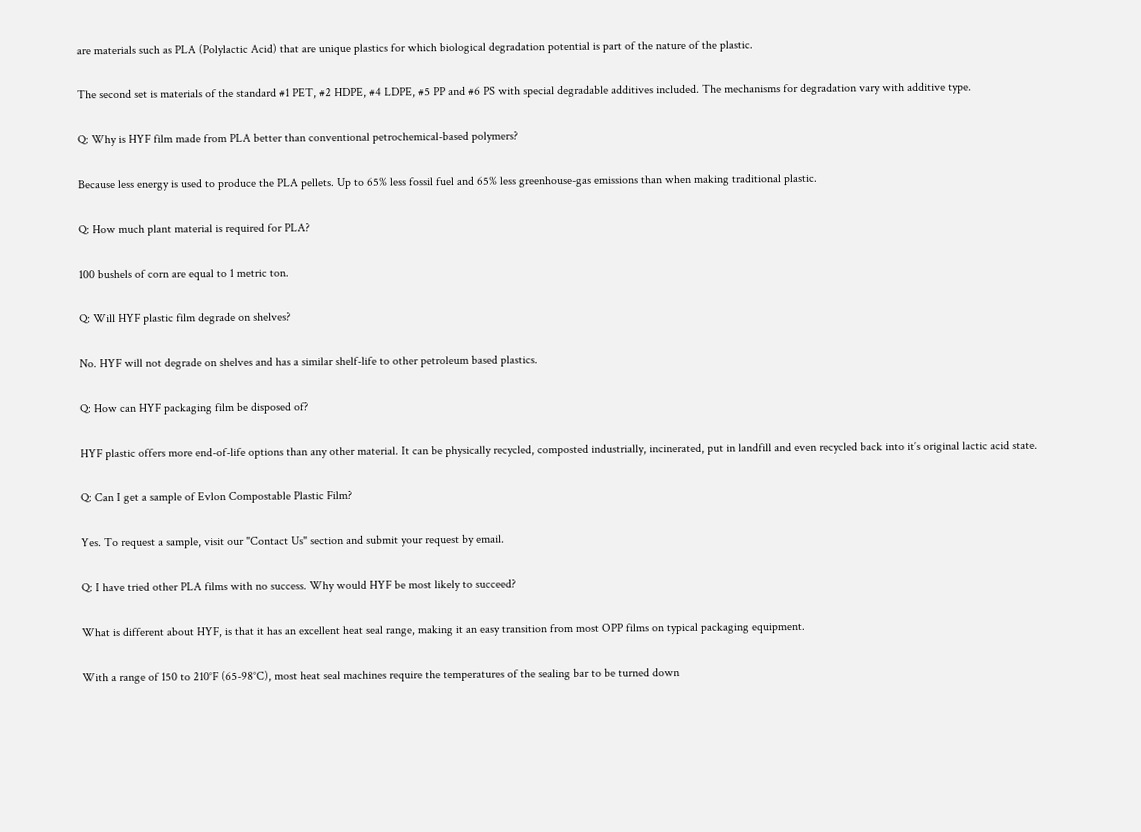are materials such as PLA (Polylactic Acid) that are unique plastics for which biological degradation potential is part of the nature of the plastic.

The second set is materials of the standard #1 PET, #2 HDPE, #4 LDPE, #5 PP and #6 PS with special degradable additives included. The mechanisms for degradation vary with additive type.

Q: Why is HYF film made from PLA better than conventional petrochemical-based polymers?

Because less energy is used to produce the PLA pellets. Up to 65% less fossil fuel and 65% less greenhouse-gas emissions than when making traditional plastic.

Q: How much plant material is required for PLA?

100 bushels of corn are equal to 1 metric ton.

Q: Will HYF plastic film degrade on shelves?

No. HYF will not degrade on shelves and has a similar shelf-life to other petroleum based plastics.

Q: How can HYF packaging film be disposed of?

HYF plastic offers more end-of-life options than any other material. It can be physically recycled, composted industrially, incinerated, put in landfill and even recycled back into it′s original lactic acid state.

Q: Can I get a sample of Evlon Compostable Plastic Film?

Yes. To request a sample, visit our "Contact Us" section and submit your request by email.

Q: I have tried other PLA films with no success. Why would HYF be most likely to succeed?

What is different about HYF, is that it has an excellent heat seal range, making it an easy transition from most OPP films on typical packaging equipment.

With a range of 150 to 210°F (65-98°C), most heat seal machines require the temperatures of the sealing bar to be turned down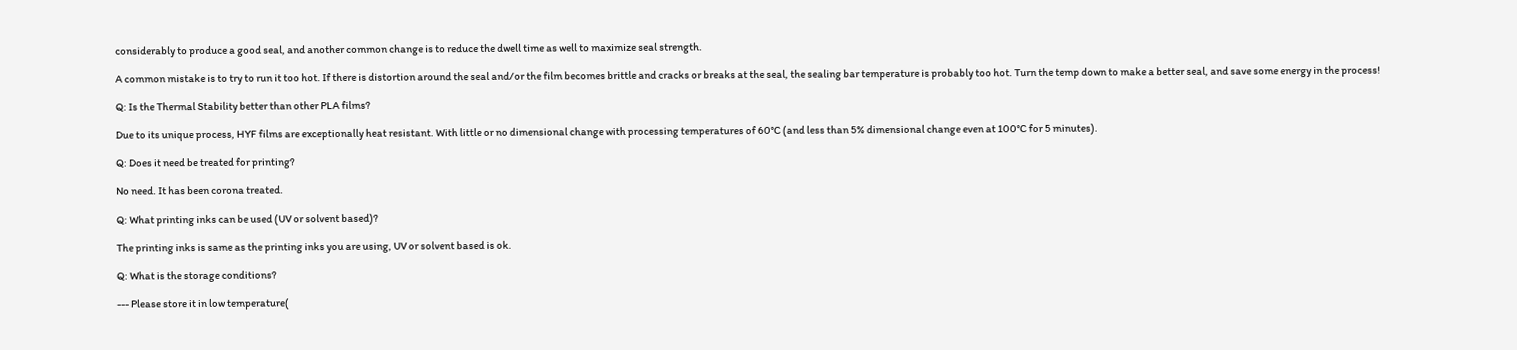considerably to produce a good seal, and another common change is to reduce the dwell time as well to maximize seal strength.

A common mistake is to try to run it too hot. If there is distortion around the seal and/or the film becomes brittle and cracks or breaks at the seal, the sealing bar temperature is probably too hot. Turn the temp down to make a better seal, and save some energy in the process!

Q: Is the Thermal Stability better than other PLA films?

Due to its unique process, HYF films are exceptionally heat resistant. With little or no dimensional change with processing temperatures of 60°C (and less than 5% dimensional change even at 100°C for 5 minutes).

Q: Does it need be treated for printing?

No need. It has been corona treated.

Q: What printing inks can be used (UV or solvent based)?

The printing inks is same as the printing inks you are using, UV or solvent based is ok.

Q: What is the storage conditions?

--- Please store it in low temperature(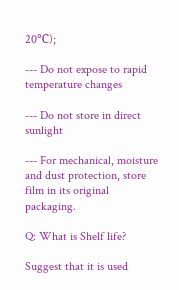20℃);

--- Do not expose to rapid temperature changes

--- Do not store in direct sunlight

--- For mechanical, moisture and dust protection, store film in its original packaging.

Q: What is Shelf life?

Suggest that it is used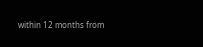within 12 months from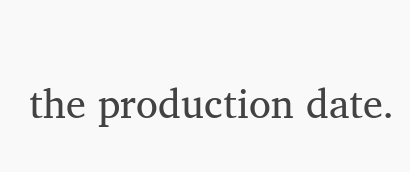the production date.